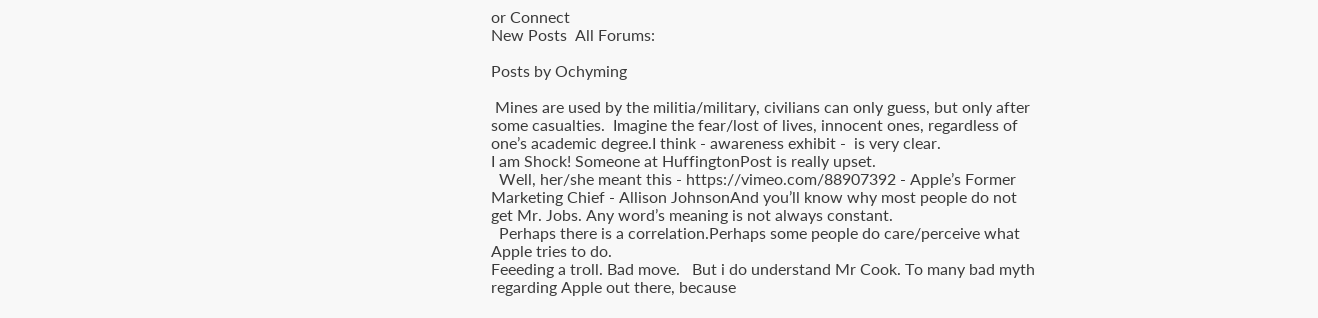or Connect
New Posts  All Forums:

Posts by Ochyming

 Mines are used by the militia/military, civilians can only guess, but only after some casualties.  Imagine the fear/lost of lives, innocent ones, regardless of one’s academic degree.I think - awareness exhibit -  is very clear.
I am Shock! Someone at HuffingtonPost is really upset.
  Well, her/she meant this - https://vimeo.com/88907392 - Apple’s Former Marketing Chief - Allison JohnsonAnd you’ll know why most people do not get Mr. Jobs. Any word’s meaning is not always constant.
  Perhaps there is a correlation.Perhaps some people do care/perceive what Apple tries to do.
Feeeding a troll. Bad move.   But i do understand Mr Cook. To many bad myth regarding Apple out there, because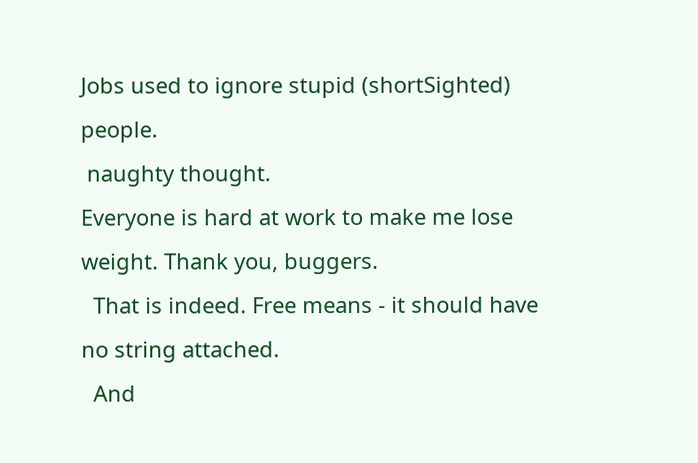Jobs used to ignore stupid (shortSighted) people.
 naughty thought.
Everyone is hard at work to make me lose weight. Thank you, buggers.
  That is indeed. Free means - it should have no string attached.
  And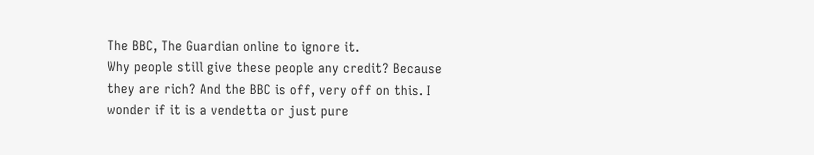The BBC, The Guardian online to ignore it.
Why people still give these people any credit? Because they are rich? And the BBC is off, very off on this. I wonder if it is a vendetta or just pure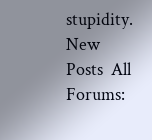stupidity.
New Posts  All Forums: